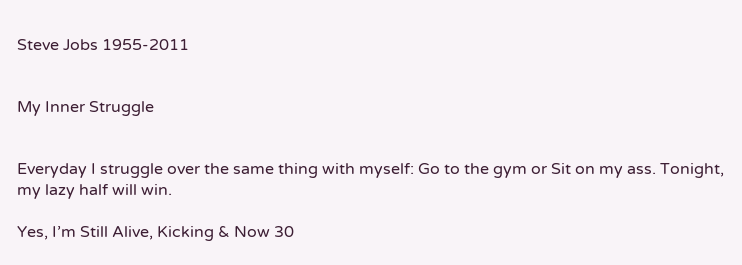Steve Jobs 1955-2011


My Inner Struggle


Everyday I struggle over the same thing with myself: Go to the gym or Sit on my ass. Tonight, my lazy half will win.

Yes, I’m Still Alive, Kicking & Now 30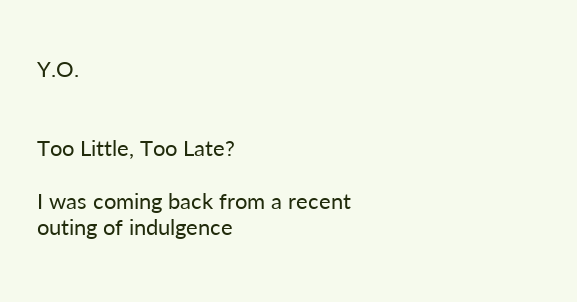Y.O.


Too Little, Too Late?

I was coming back from a recent outing of indulgence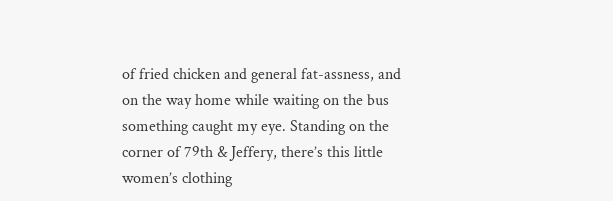of fried chicken and general fat-assness, and on the way home while waiting on the bus something caught my eye. Standing on the corner of 79th & Jeffery, there’s this little women’s clothing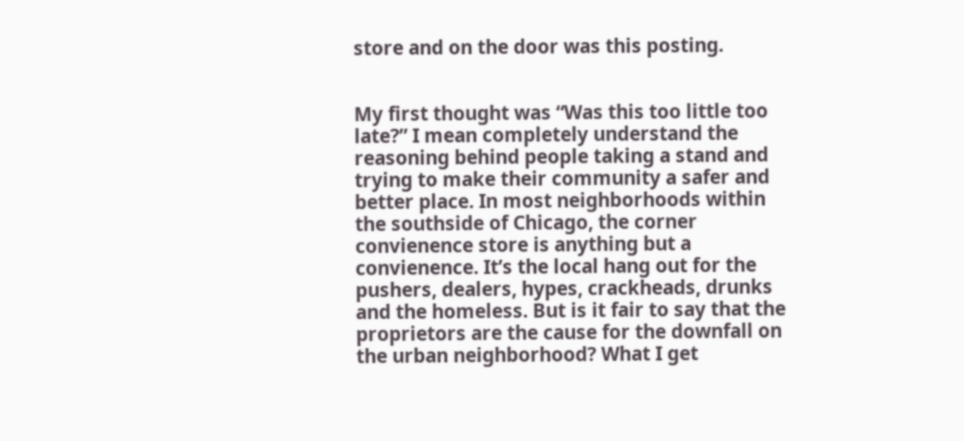store and on the door was this posting.


My first thought was “Was this too little too late?” I mean completely understand the reasoning behind people taking a stand and trying to make their community a safer and better place. In most neighborhoods within the southside of Chicago, the corner convienence store is anything but a convienence. It’s the local hang out for the pushers, dealers, hypes, crackheads, drunks and the homeless. But is it fair to say that the proprietors are the cause for the downfall on the urban neighborhood? What I get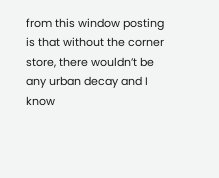from this window posting is that without the corner store, there wouldn’t be any urban decay and I know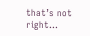that’s not right…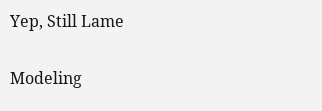Yep, Still Lame

Modeling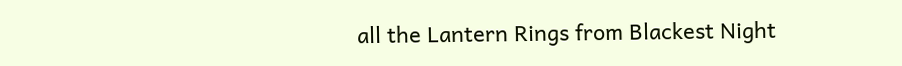all the Lantern Rings from Blackest Night